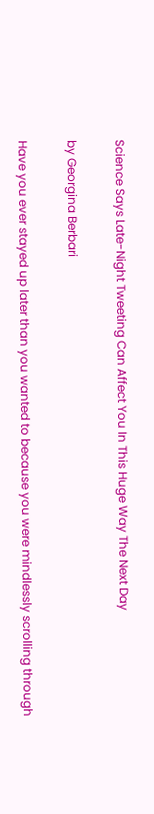Science Says Late-Night Tweeting Can Affect You In This Huge Way The Next Day

by Georgina Berbari

Have you ever stayed up later than you wanted to because you were mindlessly scrolling through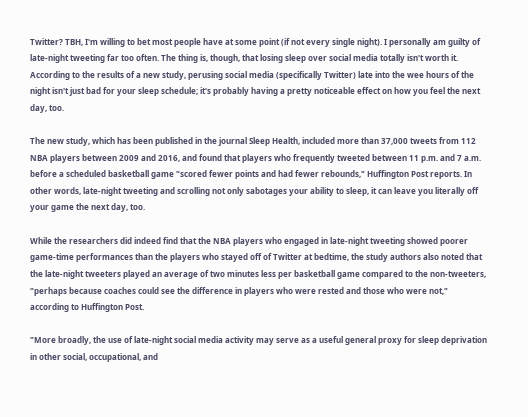Twitter? TBH, I'm willing to bet most people have at some point (if not every single night). I personally am guilty of late-night tweeting far too often. The thing is, though, that losing sleep over social media totally isn't worth it. According to the results of a new study, perusing social media (specifically Twitter) late into the wee hours of the night isn't just bad for your sleep schedule; it's probably having a pretty noticeable effect on how you feel the next day, too.

The new study, which has been published in the journal Sleep Health, included more than 37,000 tweets from 112 NBA players between 2009 and 2016, and found that players who frequently tweeted between 11 p.m. and 7 a.m. before a scheduled basketball game "scored fewer points and had fewer rebounds," Huffington Post reports. In other words, late-night tweeting and scrolling not only sabotages your ability to sleep, it can leave you literally off your game the next day, too.

While the researchers did indeed find that the NBA players who engaged in late-night tweeting showed poorer game-time performances than the players who stayed off of Twitter at bedtime, the study authors also noted that the late-night tweeters played an average of two minutes less per basketball game compared to the non-tweeters, "perhaps because coaches could see the difference in players who were rested and those who were not," according to Huffington Post.

"More broadly, the use of late-night social media activity may serve as a useful general proxy for sleep deprivation in other social, occupational, and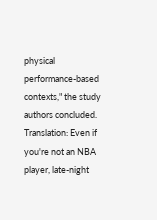physical performance-based contexts," the study authors concluded. Translation: Even if you're not an NBA player, late-night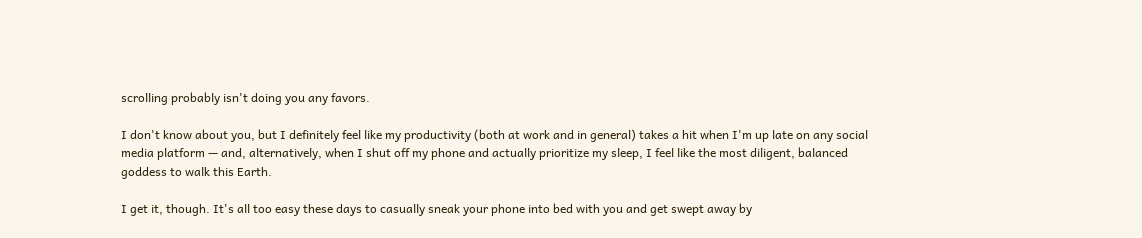scrolling probably isn't doing you any favors.

I don't know about you, but I definitely feel like my productivity (both at work and in general) takes a hit when I'm up late on any social media platform — and, alternatively, when I shut off my phone and actually prioritize my sleep, I feel like the most diligent, balanced goddess to walk this Earth.

I get it, though. It's all too easy these days to casually sneak your phone into bed with you and get swept away by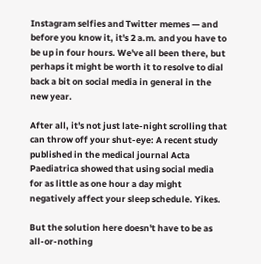Instagram selfies and Twitter memes — and before you know it, it's 2 a.m. and you have to be up in four hours. We've all been there, but perhaps it might be worth it to resolve to dial back a bit on social media in general in the new year.

After all, it's not just late-night scrolling that can throw off your shut-eye: A recent study published in the medical journal Acta Paediatrica showed that using social media for as little as one hour a day might negatively affect your sleep schedule. Yikes.

But the solution here doesn't have to be as all-or-nothing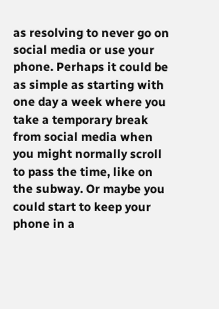as resolving to never go on social media or use your phone. Perhaps it could be as simple as starting with one day a week where you take a temporary break from social media when you might normally scroll to pass the time, like on the subway. Or maybe you could start to keep your phone in a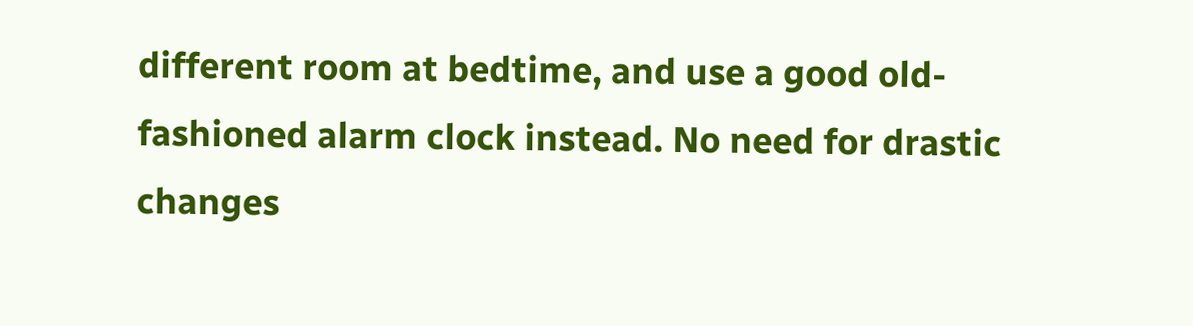different room at bedtime, and use a good old-fashioned alarm clock instead. No need for drastic changes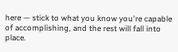here — stick to what you know you're capable of accomplishing, and the rest will fall into place.